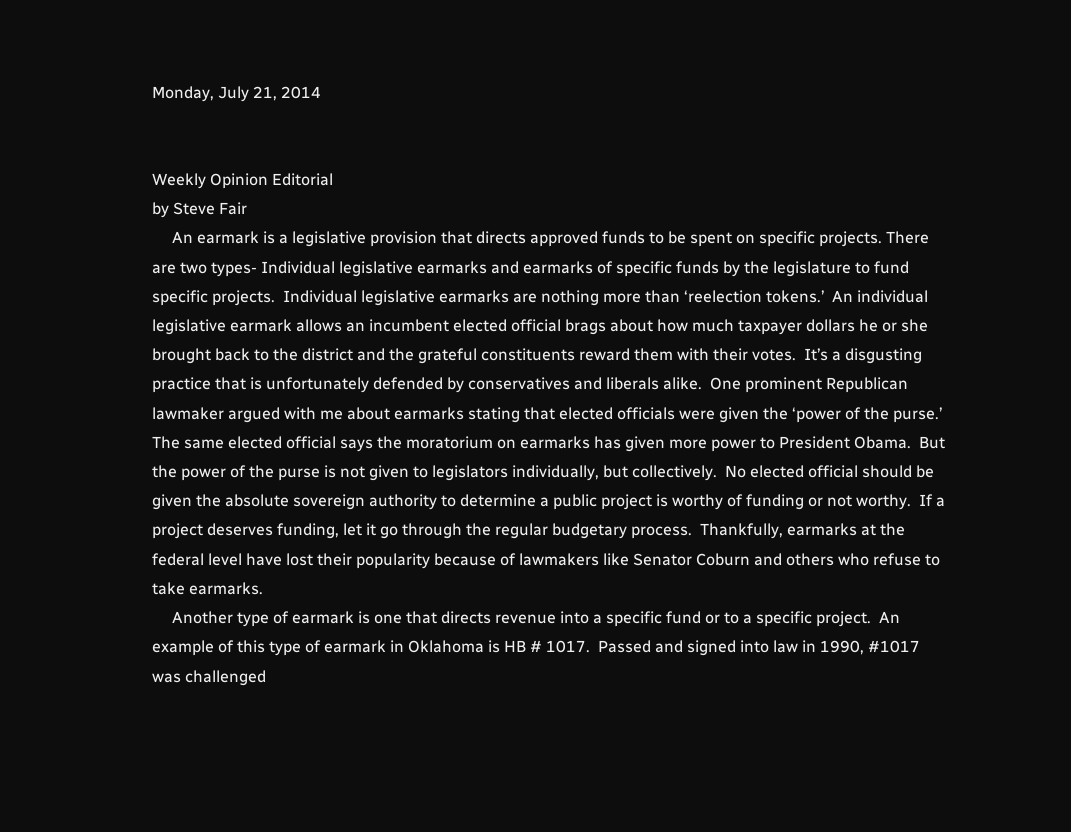Monday, July 21, 2014


Weekly Opinion Editorial
by Steve Fair
     An earmark is a legislative provision that directs approved funds to be spent on specific projects. There are two types- Individual legislative earmarks and earmarks of specific funds by the legislature to fund specific projects.  Individual legislative earmarks are nothing more than ‘reelection tokens.’  An individual legislative earmark allows an incumbent elected official brags about how much taxpayer dollars he or she brought back to the district and the grateful constituents reward them with their votes.  It’s a disgusting practice that is unfortunately defended by conservatives and liberals alike.  One prominent Republican lawmaker argued with me about earmarks stating that elected officials were given the ‘power of the purse.’  The same elected official says the moratorium on earmarks has given more power to President Obama.  But the power of the purse is not given to legislators individually, but collectively.  No elected official should be given the absolute sovereign authority to determine a public project is worthy of funding or not worthy.  If a project deserves funding, let it go through the regular budgetary process.  Thankfully, earmarks at the federal level have lost their popularity because of lawmakers like Senator Coburn and others who refuse to take earmarks.
     Another type of earmark is one that directs revenue into a specific fund or to a specific project.  An example of this type of earmark in Oklahoma is HB # 1017.  Passed and signed into law in 1990, #1017 was challenged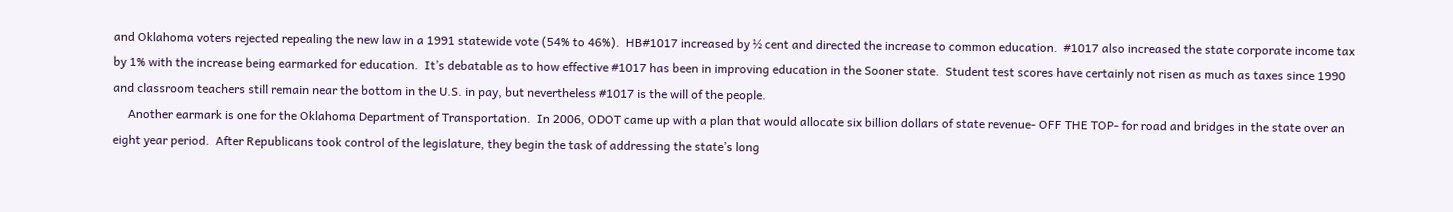and Oklahoma voters rejected repealing the new law in a 1991 statewide vote (54% to 46%).  HB#1017 increased by ½ cent and directed the increase to common education.  #1017 also increased the state corporate income tax by 1% with the increase being earmarked for education.  It’s debatable as to how effective #1017 has been in improving education in the Sooner state.  Student test scores have certainly not risen as much as taxes since 1990 and classroom teachers still remain near the bottom in the U.S. in pay, but nevertheless #1017 is the will of the people.
     Another earmark is one for the Oklahoma Department of Transportation.  In 2006, ODOT came up with a plan that would allocate six billion dollars of state revenue- OFF THE TOP- for road and bridges in the state over an eight year period.  After Republicans took control of the legislature, they begin the task of addressing the state’s long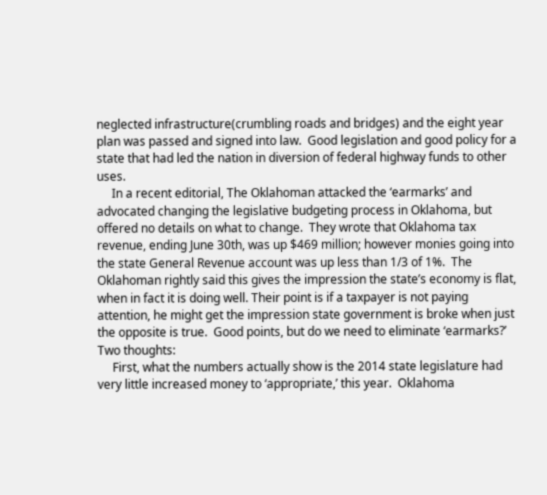neglected infrastructure(crumbling roads and bridges) and the eight year plan was passed and signed into law.  Good legislation and good policy for a state that had led the nation in diversion of federal highway funds to other uses.
     In a recent editorial, The Oklahoman attacked the ‘earmarks’ and advocated changing the legislative budgeting process in Oklahoma, but offered no details on what to change.  They wrote that Oklahoma tax revenue, ending June 30th, was up $469 million; however monies going into the state General Revenue account was up less than 1/3 of 1%.  The Oklahoman rightly said this gives the impression the state’s economy is flat, when in fact it is doing well. Their point is if a taxpayer is not paying attention, he might get the impression state government is broke when just the opposite is true.  Good points, but do we need to eliminate ‘earmarks?’  Two thoughts:
     First, what the numbers actually show is the 2014 state legislature had very little increased money to ‘appropriate,’ this year.  Oklahoma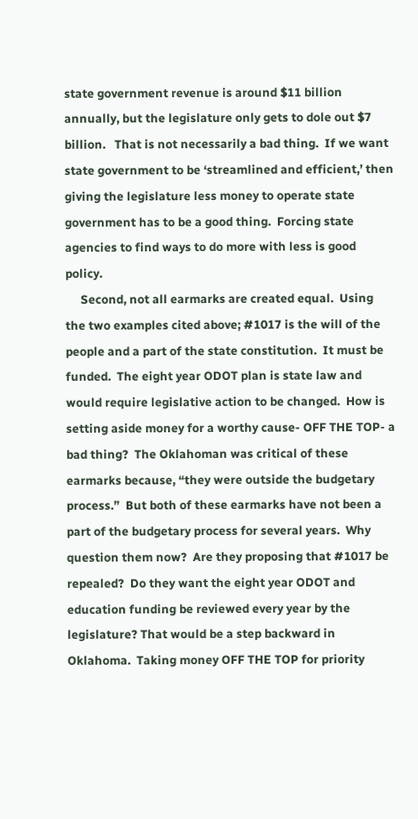state government revenue is around $11 billion annually, but the legislature only gets to dole out $7 billion.   That is not necessarily a bad thing.  If we want state government to be ‘streamlined and efficient,’ then giving the legislature less money to operate state government has to be a good thing.  Forcing state agencies to find ways to do more with less is good policy.
     Second, not all earmarks are created equal.  Using the two examples cited above; #1017 is the will of the people and a part of the state constitution.  It must be funded.  The eight year ODOT plan is state law and would require legislative action to be changed.  How is setting aside money for a worthy cause- OFF THE TOP- a bad thing?  The Oklahoman was critical of these earmarks because, “they were outside the budgetary process.”  But both of these earmarks have not been a part of the budgetary process for several years.  Why question them now?  Are they proposing that #1017 be repealed?  Do they want the eight year ODOT and education funding be reviewed every year by the legislature? That would be a step backward in Oklahoma.  Taking money OFF THE TOP for priority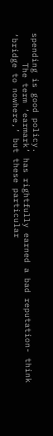spending is good policy.
      The term ‘earmark’ has rightfully earned a bad reputation- think ‘bridge to nowhere,’ but these particular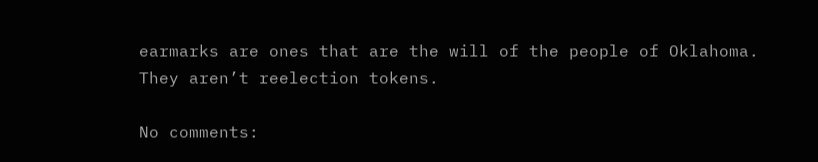earmarks are ones that are the will of the people of Oklahoma. They aren’t reelection tokens.

No comments: